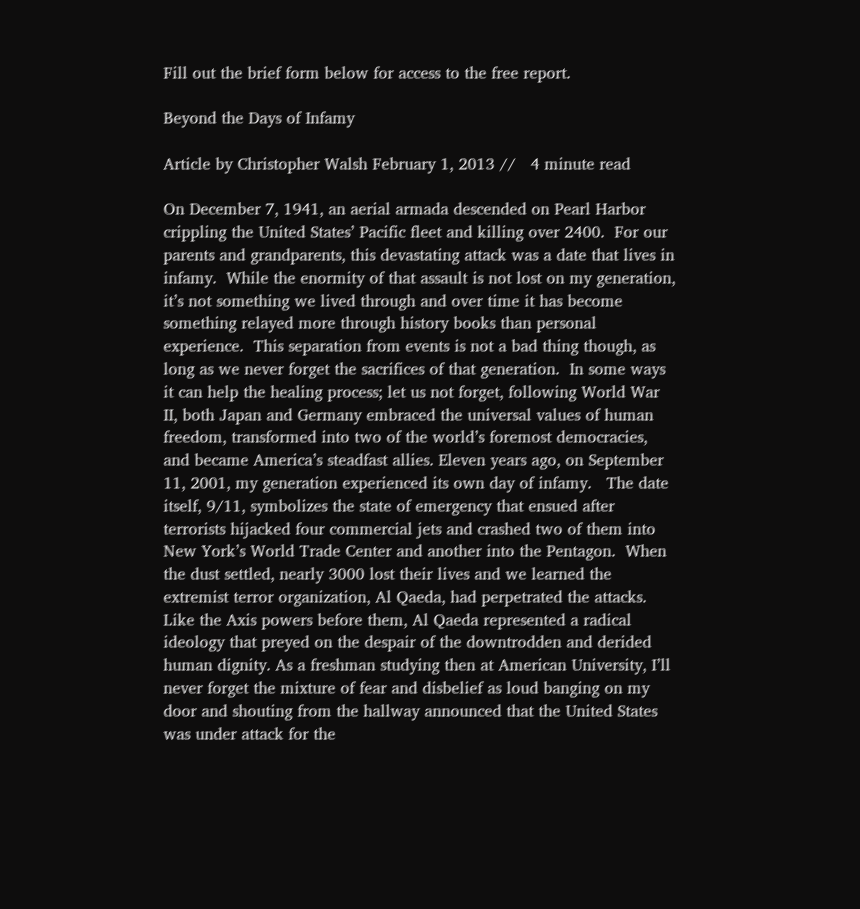Fill out the brief form below for access to the free report.

Beyond the Days of Infamy

Article by Christopher Walsh February 1, 2013 //   4 minute read

On December 7, 1941, an aerial armada descended on Pearl Harbor crippling the United States’ Pacific fleet and killing over 2400.  For our parents and grandparents, this devastating attack was a date that lives in infamy.  While the enormity of that assault is not lost on my generation, it’s not something we lived through and over time it has become something relayed more through history books than personal experience.  This separation from events is not a bad thing though, as long as we never forget the sacrifices of that generation.  In some ways it can help the healing process; let us not forget, following World War II, both Japan and Germany embraced the universal values of human freedom, transformed into two of the world’s foremost democracies, and became America’s steadfast allies. Eleven years ago, on September 11, 2001, my generation experienced its own day of infamy.   The date itself, 9/11, symbolizes the state of emergency that ensued after terrorists hijacked four commercial jets and crashed two of them into New York’s World Trade Center and another into the Pentagon.  When the dust settled, nearly 3000 lost their lives and we learned the extremist terror organization, Al Qaeda, had perpetrated the attacks.  Like the Axis powers before them, Al Qaeda represented a radical ideology that preyed on the despair of the downtrodden and derided human dignity. As a freshman studying then at American University, I’ll never forget the mixture of fear and disbelief as loud banging on my door and shouting from the hallway announced that the United States was under attack for the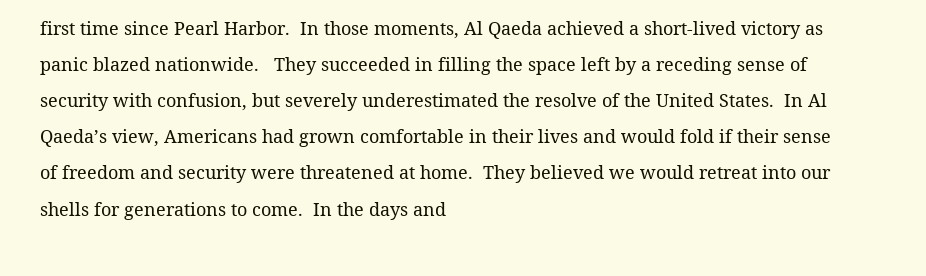first time since Pearl Harbor.  In those moments, Al Qaeda achieved a short-lived victory as panic blazed nationwide.   They succeeded in filling the space left by a receding sense of security with confusion, but severely underestimated the resolve of the United States.  In Al Qaeda’s view, Americans had grown comfortable in their lives and would fold if their sense of freedom and security were threatened at home.  They believed we would retreat into our shells for generations to come.  In the days and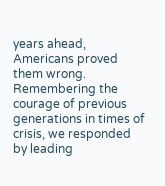years ahead, Americans proved them wrong.  Remembering the courage of previous generations in times of crisis, we responded by leading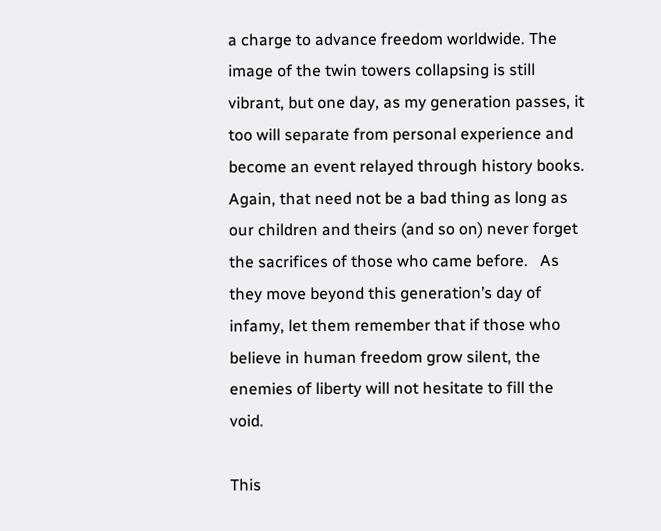a charge to advance freedom worldwide. The image of the twin towers collapsing is still vibrant, but one day, as my generation passes, it too will separate from personal experience and become an event relayed through history books.   Again, that need not be a bad thing as long as our children and theirs (and so on) never forget the sacrifices of those who came before.   As they move beyond this generation’s day of infamy, let them remember that if those who believe in human freedom grow silent, the enemies of liberty will not hesitate to fill the void.

This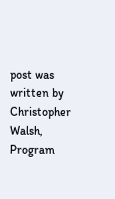post was written by Christopher Walsh, Program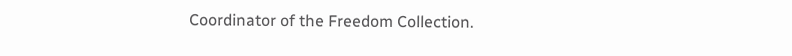Coordinator of the Freedom Collection.